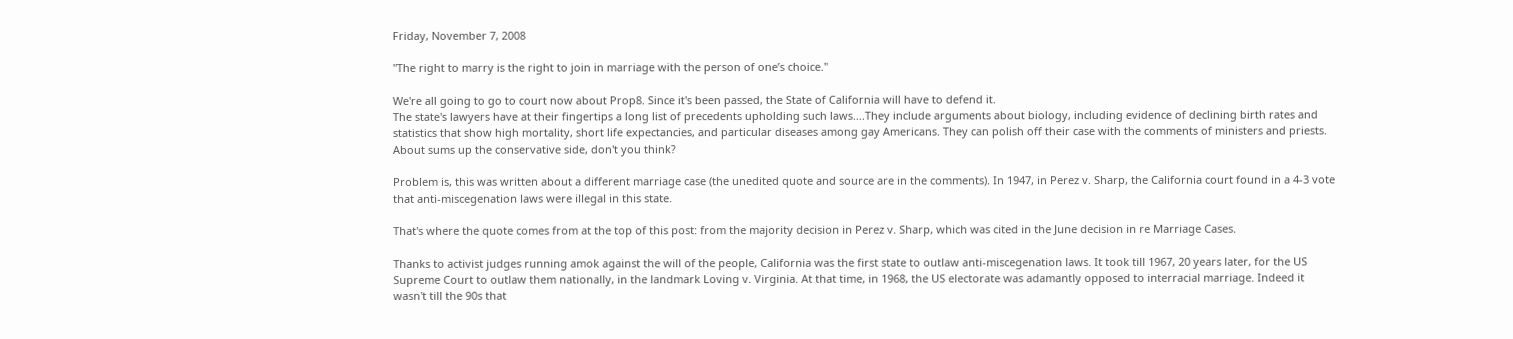Friday, November 7, 2008

"The right to marry is the right to join in marriage with the person of one’s choice."

We're all going to go to court now about Prop8. Since it's been passed, the State of California will have to defend it.
The state's lawyers have at their fingertips a long list of precedents upholding such laws....They include arguments about biology, including evidence of declining birth rates and statistics that show high mortality, short life expectancies, and particular diseases among gay Americans. They can polish off their case with the comments of ministers and priests.
About sums up the conservative side, don't you think?

Problem is, this was written about a different marriage case (the unedited quote and source are in the comments). In 1947, in Perez v. Sharp, the California court found in a 4-3 vote that anti-miscegenation laws were illegal in this state.

That's where the quote comes from at the top of this post: from the majority decision in Perez v. Sharp, which was cited in the June decision in re Marriage Cases.

Thanks to activist judges running amok against the will of the people, California was the first state to outlaw anti-miscegenation laws. It took till 1967, 20 years later, for the US Supreme Court to outlaw them nationally, in the landmark Loving v. Virginia. At that time, in 1968, the US electorate was adamantly opposed to interracial marriage. Indeed it wasn't till the 90s that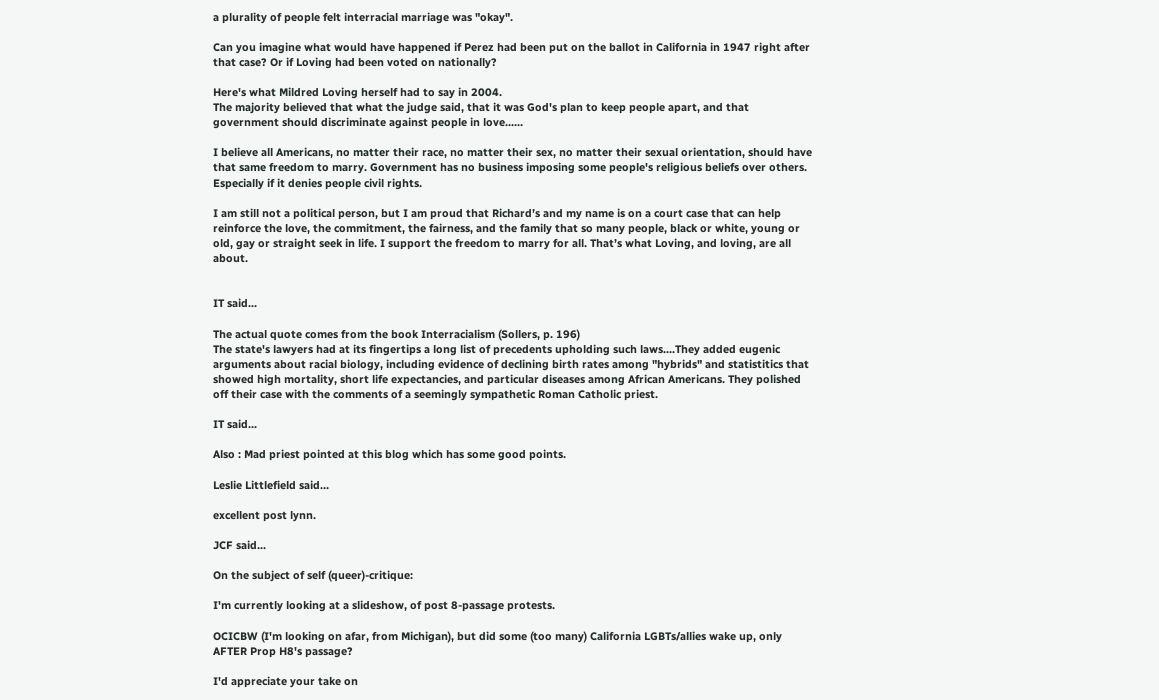a plurality of people felt interracial marriage was "okay".

Can you imagine what would have happened if Perez had been put on the ballot in California in 1947 right after that case? Or if Loving had been voted on nationally?

Here's what Mildred Loving herself had to say in 2004.
The majority believed that what the judge said, that it was God's plan to keep people apart, and that government should discriminate against people in love......

I believe all Americans, no matter their race, no matter their sex, no matter their sexual orientation, should have that same freedom to marry. Government has no business imposing some people's religious beliefs over others. Especially if it denies people civil rights.

I am still not a political person, but I am proud that Richard’s and my name is on a court case that can help reinforce the love, the commitment, the fairness, and the family that so many people, black or white, young or old, gay or straight seek in life. I support the freedom to marry for all. That’s what Loving, and loving, are all about.


IT said...

The actual quote comes from the book Interracialism (Sollers, p. 196)
The state's lawyers had at its fingertips a long list of precedents upholding such laws....They added eugenic arguments about racial biology, including evidence of declining birth rates among "hybrids" and statistitics that showed high mortality, short life expectancies, and particular diseases among African Americans. They polished off their case with the comments of a seemingly sympathetic Roman Catholic priest.

IT said...

Also : Mad priest pointed at this blog which has some good points.

Leslie Littlefield said...

excellent post lynn.

JCF said...

On the subject of self (queer)-critique:

I'm currently looking at a slideshow, of post 8-passage protests.

OCICBW (I'm looking on afar, from Michigan), but did some (too many) California LGBTs/allies wake up, only AFTER Prop H8's passage?

I'd appreciate your take on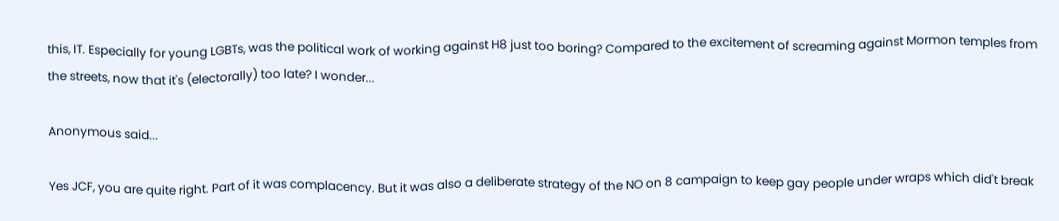this, IT. Especially for young LGBTs, was the political work of working against H8 just too boring? Compared to the excitement of screaming against Mormon temples from the streets, now that it's (electorally) too late? I wonder...

Anonymous said...

Yes JCF, you are quite right. Part of it was complacency. But it was also a deliberate strategy of the NO on 8 campaign to keep gay people under wraps which did't break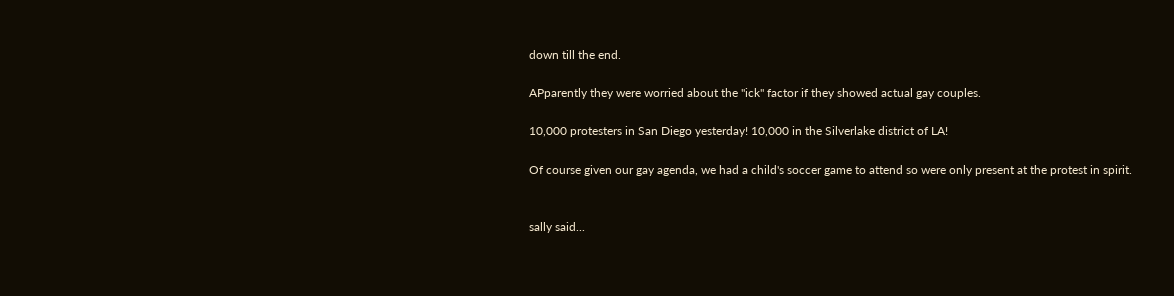down till the end.

APparently they were worried about the "ick" factor if they showed actual gay couples.

10,000 protesters in San Diego yesterday! 10,000 in the Silverlake district of LA!

Of course given our gay agenda, we had a child's soccer game to attend so were only present at the protest in spirit.


sally said...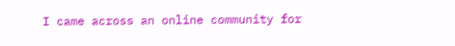I came across an online community for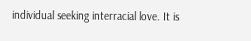individual seeking interracial love. It is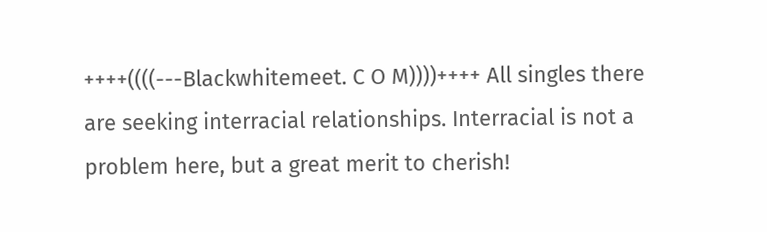++++((((---Blackwhitemeet. C O M))))++++ All singles there are seeking interracial relationships. Interracial is not a problem here, but a great merit to cherish!